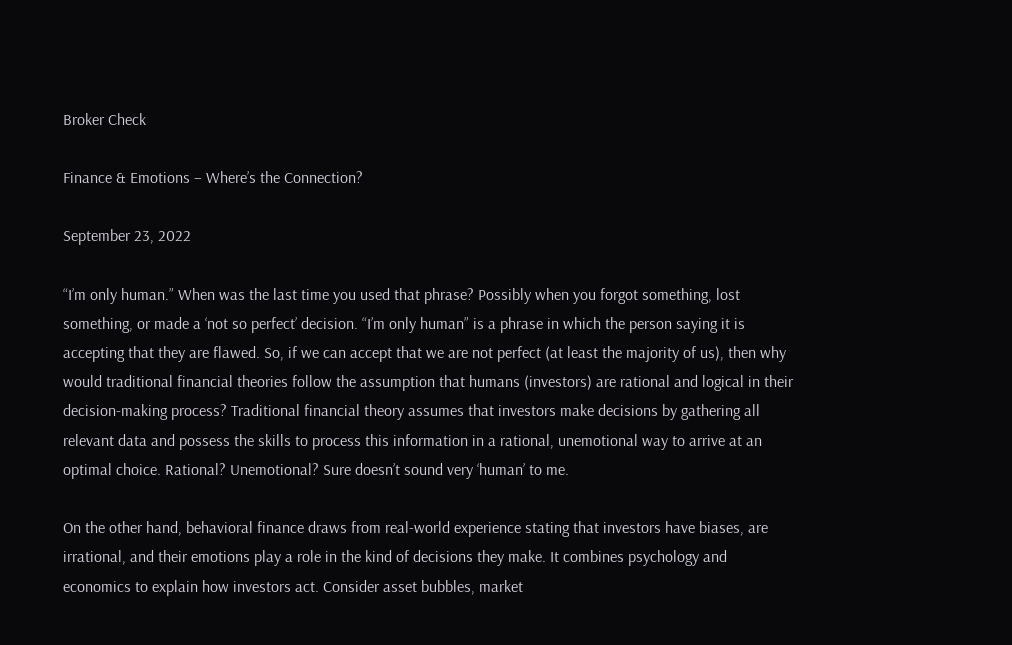Broker Check

Finance & Emotions – Where’s the Connection?

September 23, 2022

“I’m only human.” When was the last time you used that phrase? Possibly when you forgot something, lost something, or made a ‘not so perfect’ decision. “I’m only human” is a phrase in which the person saying it is accepting that they are flawed. So, if we can accept that we are not perfect (at least the majority of us), then why would traditional financial theories follow the assumption that humans (investors) are rational and logical in their decision-making process? Traditional financial theory assumes that investors make decisions by gathering all relevant data and possess the skills to process this information in a rational, unemotional way to arrive at an optimal choice. Rational? Unemotional? Sure doesn’t sound very ‘human’ to me.

On the other hand, behavioral finance draws from real-world experience stating that investors have biases, are irrational, and their emotions play a role in the kind of decisions they make. It combines psychology and economics to explain how investors act. Consider asset bubbles, market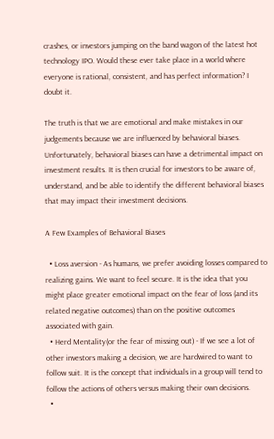crashes, or investors jumping on the band wagon of the latest hot technology IPO. Would these ever take place in a world where everyone is rational, consistent, and has perfect information? I doubt it.

The truth is that we are emotional and make mistakes in our judgements because we are influenced by behavioral biases. Unfortunately, behavioral biases can have a detrimental impact on investment results. It is then crucial for investors to be aware of, understand, and be able to identify the different behavioral biases that may impact their investment decisions.

A Few Examples of Behavioral Biases

  • Loss aversion - As humans, we prefer avoiding losses compared to realizing gains. We want to feel secure. It is the idea that you might place greater emotional impact on the fear of loss (and its related negative outcomes) than on the positive outcomes associated with gain.
  • Herd Mentality(or the fear of missing out) - If we see a lot of other investors making a decision, we are hardwired to want to follow suit. It is the concept that individuals in a group will tend to follow the actions of others versus making their own decisions.
  •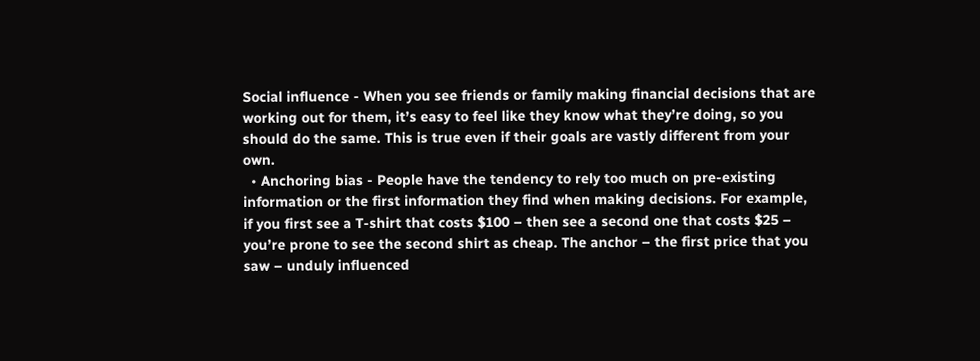Social influence - When you see friends or family making financial decisions that are working out for them, it’s easy to feel like they know what they’re doing, so you should do the same. This is true even if their goals are vastly different from your own.
  • Anchoring bias - People have the tendency to rely too much on pre-existing information or the first information they find when making decisions. For example, if you first see a T-shirt that costs $100 – then see a second one that costs $25 – you’re prone to see the second shirt as cheap. The anchor – the first price that you saw – unduly influenced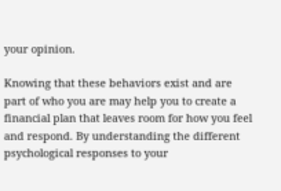your opinion.

Knowing that these behaviors exist and are part of who you are may help you to create a financial plan that leaves room for how you feel and respond. By understanding the different psychological responses to your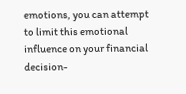emotions, you can attempt to limit this emotional influence on your financial decision-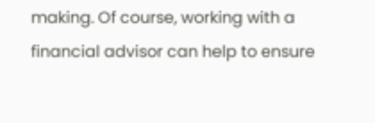making. Of course, working with a financial advisor can help to ensure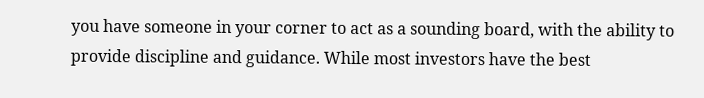you have someone in your corner to act as a sounding board, with the ability to provide discipline and guidance. While most investors have the best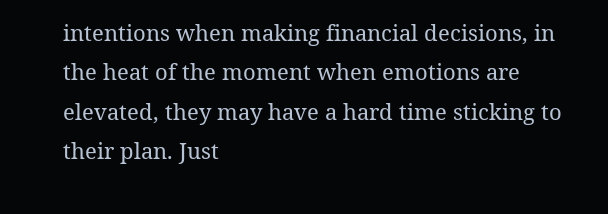intentions when making financial decisions, in the heat of the moment when emotions are elevated, they may have a hard time sticking to their plan. Just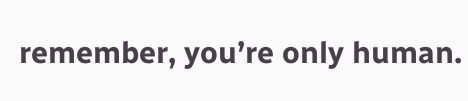remember, you’re only human.